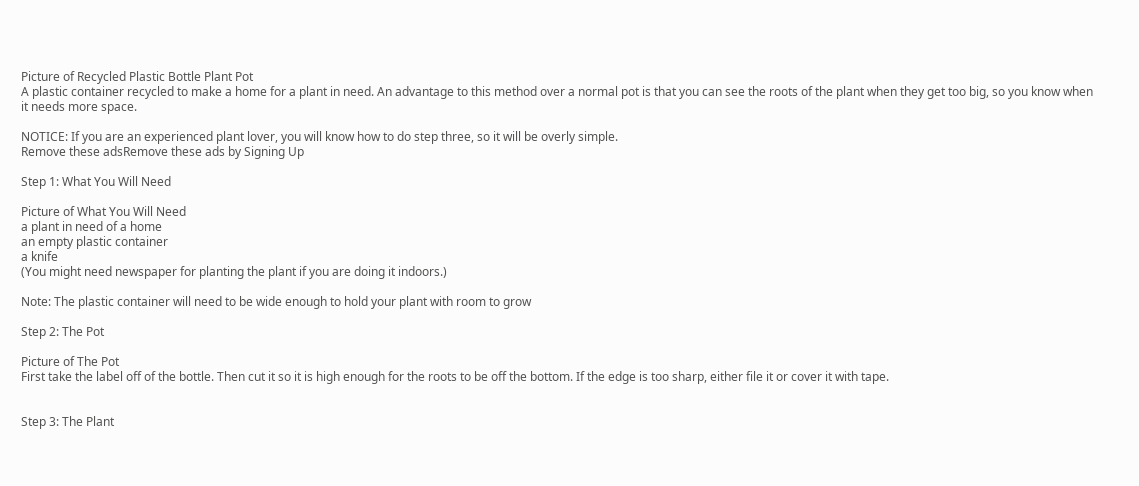Picture of Recycled Plastic Bottle Plant Pot
A plastic container recycled to make a home for a plant in need. An advantage to this method over a normal pot is that you can see the roots of the plant when they get too big, so you know when it needs more space.

NOTICE: If you are an experienced plant lover, you will know how to do step three, so it will be overly simple.
Remove these adsRemove these ads by Signing Up

Step 1: What You Will Need

Picture of What You Will Need
a plant in need of a home
an empty plastic container
a knife
(You might need newspaper for planting the plant if you are doing it indoors.)

Note: The plastic container will need to be wide enough to hold your plant with room to grow

Step 2: The Pot

Picture of The Pot
First take the label off of the bottle. Then cut it so it is high enough for the roots to be off the bottom. If the edge is too sharp, either file it or cover it with tape.


Step 3: The Plant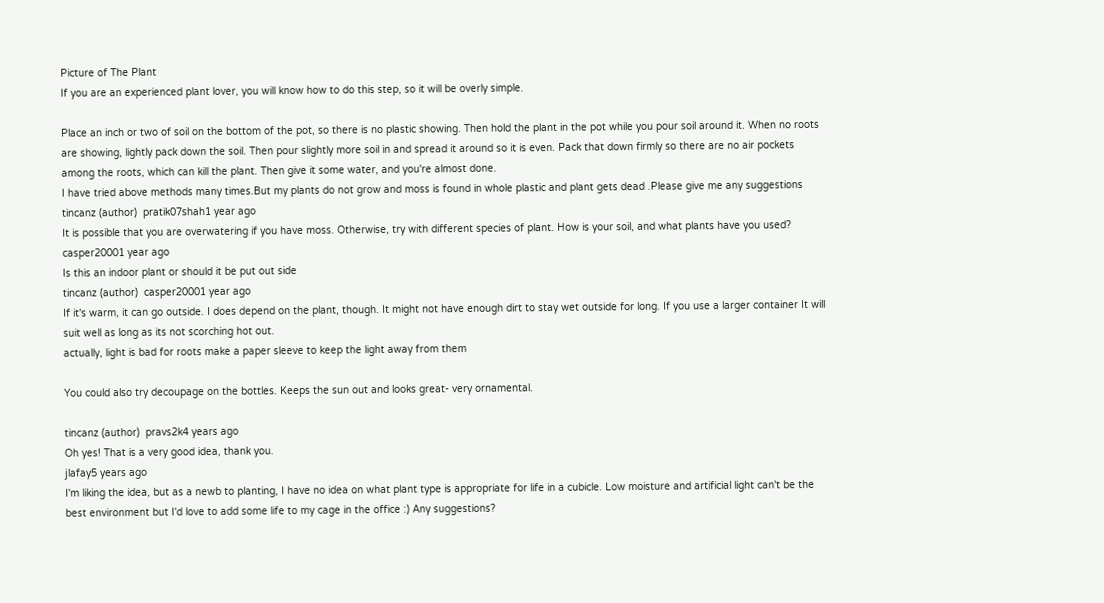Picture of The Plant
If you are an experienced plant lover, you will know how to do this step, so it will be overly simple.

Place an inch or two of soil on the bottom of the pot, so there is no plastic showing. Then hold the plant in the pot while you pour soil around it. When no roots are showing, lightly pack down the soil. Then pour slightly more soil in and spread it around so it is even. Pack that down firmly so there are no air pockets among the roots, which can kill the plant. Then give it some water, and you're almost done.
I have tried above methods many times.But my plants do not grow and moss is found in whole plastic and plant gets dead .Please give me any suggestions
tincanz (author)  pratik07shah1 year ago
It is possible that you are overwatering if you have moss. Otherwise, try with different species of plant. How is your soil, and what plants have you used?
casper20001 year ago
Is this an indoor plant or should it be put out side
tincanz (author)  casper20001 year ago
If it's warm, it can go outside. I does depend on the plant, though. It might not have enough dirt to stay wet outside for long. If you use a larger container It will suit well as long as its not scorching hot out.
actually, light is bad for roots make a paper sleeve to keep the light away from them

You could also try decoupage on the bottles. Keeps the sun out and looks great- very ornamental.

tincanz (author)  pravs2k4 years ago
Oh yes! That is a very good idea, thank you.
jlafay5 years ago
I'm liking the idea, but as a newb to planting, I have no idea on what plant type is appropriate for life in a cubicle. Low moisture and artificial light can't be the best environment but I'd love to add some life to my cage in the office :) Any suggestions?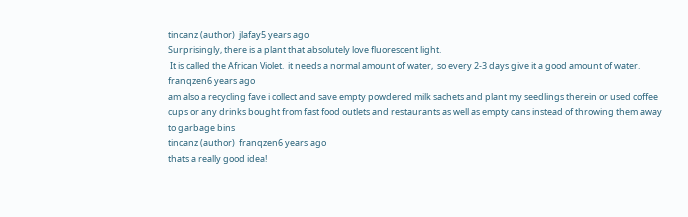tincanz (author)  jlafay5 years ago
Surprisingly, there is a plant that absolutely love fluorescent light.
 It is called the African Violet.  it needs a normal amount of water,  so every 2-3 days give it a good amount of water.
franqzen6 years ago
am also a recycling fave i collect and save empty powdered milk sachets and plant my seedlings therein or used coffee cups or any drinks bought from fast food outlets and restaurants as well as empty cans instead of throwing them away to garbage bins
tincanz (author)  franqzen6 years ago
thats a really good idea!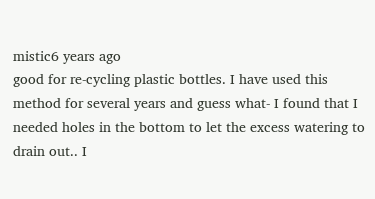mistic6 years ago
good for re-cycling plastic bottles. I have used this method for several years and guess what- I found that I needed holes in the bottom to let the excess watering to drain out.. I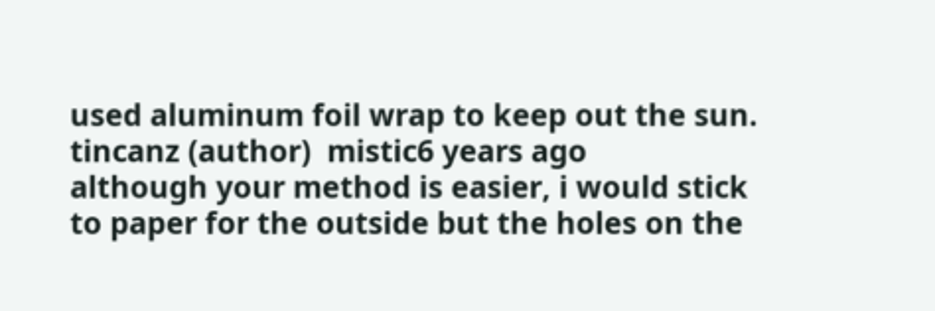used aluminum foil wrap to keep out the sun.
tincanz (author)  mistic6 years ago
although your method is easier, i would stick to paper for the outside but the holes on the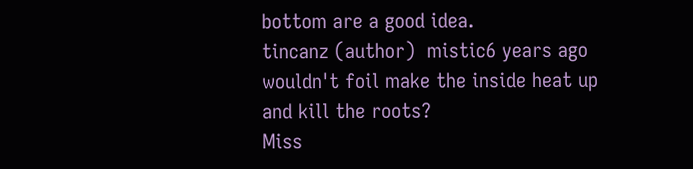bottom are a good idea.
tincanz (author)  mistic6 years ago
wouldn't foil make the inside heat up and kill the roots?
Miss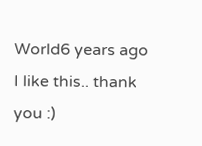World6 years ago
I like this.. thank you :)